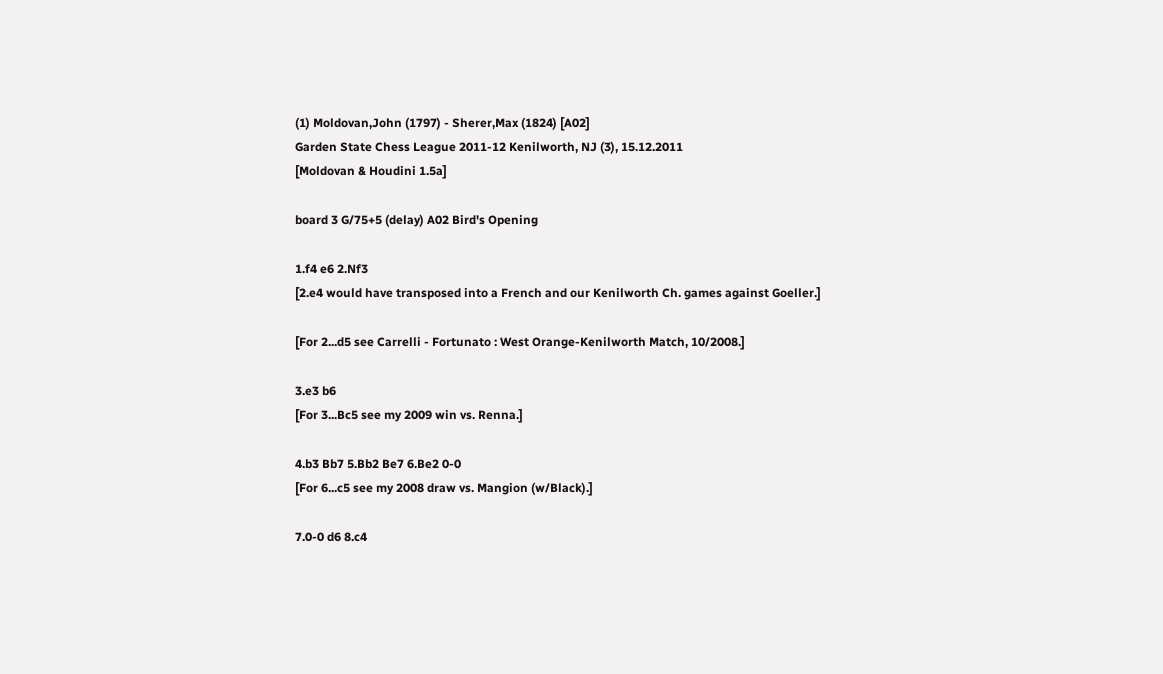(1) Moldovan,John (1797) - Sherer,Max (1824) [A02]
Garden State Chess League 2011-12 Kenilworth, NJ (3), 15.12.2011
[Moldovan & Houdini 1.5a]

board 3 G/75+5 (delay) A02 Bird's Opening

1.f4 e6 2.Nf3
[2.e4 would have transposed into a French and our Kenilworth Ch. games against Goeller.]

[For 2...d5 see Carrelli - Fortunato : West Orange-Kenilworth Match, 10/2008.]

3.e3 b6
[For 3...Bc5 see my 2009 win vs. Renna.]

4.b3 Bb7 5.Bb2 Be7 6.Be2 0-0
[For 6...c5 see my 2008 draw vs. Mangion (w/Black).]

7.0-0 d6 8.c4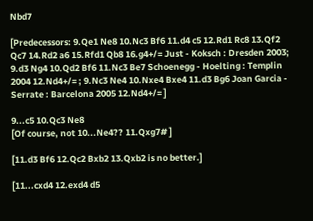Nbd7

[Predecessors: 9.Qe1 Ne8 10.Nc3 Bf6 11.d4 c5 12.Rd1 Rc8 13.Qf2 Qc7 14.Rd2 a6 15.Rfd1 Qb8 16.g4+/= Just - Koksch : Dresden 2003; 9.d3 Ng4 10.Qd2 Bf6 11.Nc3 Be7 Schoenegg - Hoelting : Templin 2004 12.Nd4+/= ; 9.Nc3 Ne4 10.Nxe4 Bxe4 11.d3 Bg6 Joan Garcia - Serrate : Barcelona 2005 12.Nd4+/= ]

9...c5 10.Qc3 Ne8
[Of course, not 10...Ne4?? 11.Qxg7# ]

[11.d3 Bf6 12.Qc2 Bxb2 13.Qxb2 is no better.]

[11...cxd4 12.exd4 d5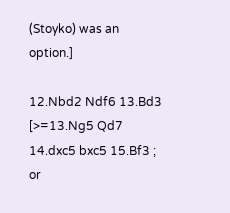(Stoyko) was an option.]

12.Nbd2 Ndf6 13.Bd3
[>=13.Ng5 Qd7 14.dxc5 bxc5 15.Bf3 ; or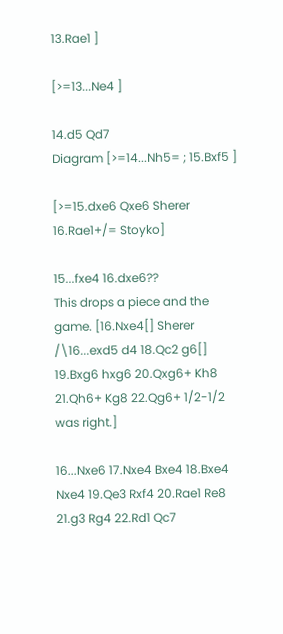13.Rae1 ]

[>=13...Ne4 ]

14.d5 Qd7
Diagram [>=14...Nh5= ; 15.Bxf5 ]

[>=15.dxe6 Qxe6 Sherer 16.Rae1+/= Stoyko]

15...fxe4 16.dxe6??
This drops a piece and the game. [16.Nxe4[] Sherer /\16...exd5 d4 18.Qc2 g6[] 19.Bxg6 hxg6 20.Qxg6+ Kh8 21.Qh6+ Kg8 22.Qg6+ 1/2-1/2 was right.]

16...Nxe6 17.Nxe4 Bxe4 18.Bxe4 Nxe4 19.Qe3 Rxf4 20.Rae1 Re8 21.g3 Rg4 22.Rd1 Qc7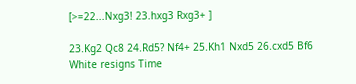[>=22...Nxg3! 23.hxg3 Rxg3+ ]

23.Kg2 Qc8 24.Rd5? Nf4+ 25.Kh1 Nxd5 26.cxd5 Bf6
White resigns Time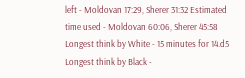left - Moldovan 17:29, Sherer 31:32 Estimated time used - Moldovan 60:06, Sherer 45:58 Longest think by White - 15 minutes for 14.d5 Longest think by Black -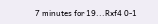7 minutes for 19...Rxf4 0-1